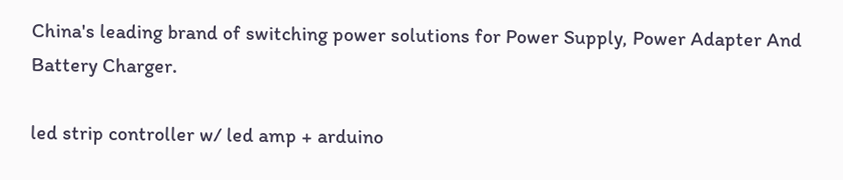China's leading brand of switching power solutions for Power Supply, Power Adapter And Battery Charger.

led strip controller w/ led amp + arduino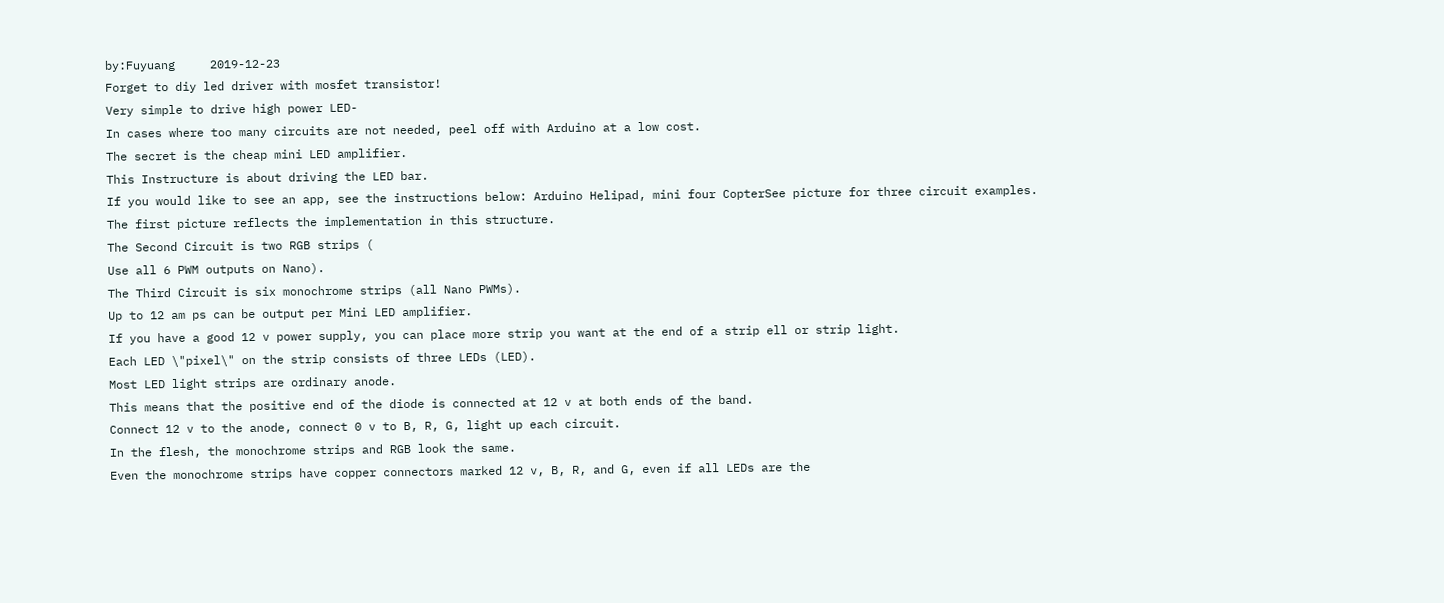by:Fuyuang     2019-12-23
Forget to diy led driver with mosfet transistor!
Very simple to drive high power LED-
In cases where too many circuits are not needed, peel off with Arduino at a low cost.
The secret is the cheap mini LED amplifier.
This Instructure is about driving the LED bar.
If you would like to see an app, see the instructions below: Arduino Helipad, mini four CopterSee picture for three circuit examples.
The first picture reflects the implementation in this structure.
The Second Circuit is two RGB strips (
Use all 6 PWM outputs on Nano).
The Third Circuit is six monochrome strips (all Nano PWMs).
Up to 12 am ps can be output per Mini LED amplifier.
If you have a good 12 v power supply, you can place more strip you want at the end of a strip ell or strip light.
Each LED \"pixel\" on the strip consists of three LEDs (LED).
Most LED light strips are ordinary anode.
This means that the positive end of the diode is connected at 12 v at both ends of the band.
Connect 12 v to the anode, connect 0 v to B, R, G, light up each circuit.
In the flesh, the monochrome strips and RGB look the same.
Even the monochrome strips have copper connectors marked 12 v, B, R, and G, even if all LEDs are the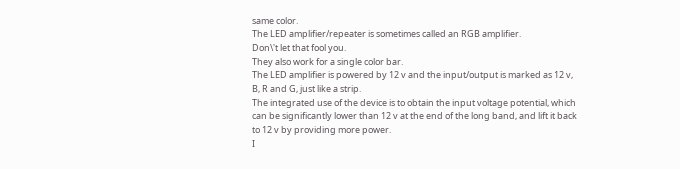same color.
The LED amplifier/repeater is sometimes called an RGB amplifier.
Don\'t let that fool you.
They also work for a single color bar.
The LED amplifier is powered by 12 v and the input/output is marked as 12 v, B, R and G, just like a strip.
The integrated use of the device is to obtain the input voltage potential, which can be significantly lower than 12 v at the end of the long band, and lift it back to 12 v by providing more power.
I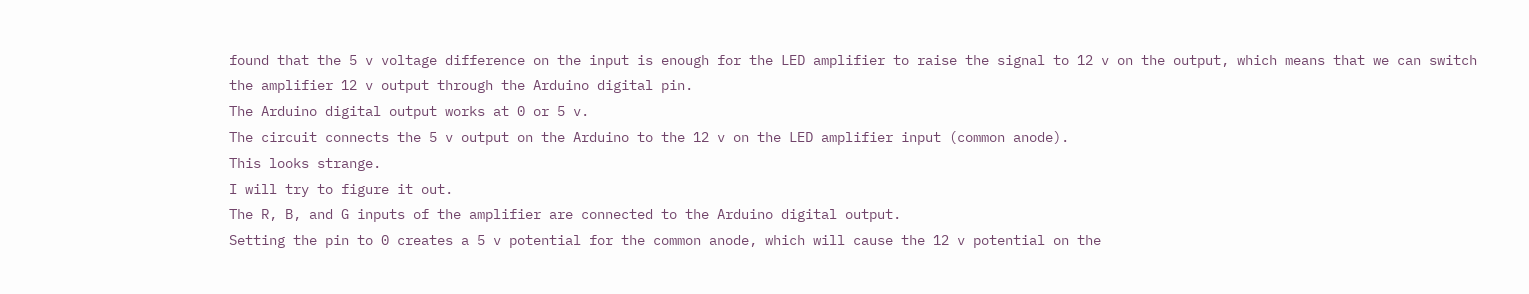found that the 5 v voltage difference on the input is enough for the LED amplifier to raise the signal to 12 v on the output, which means that we can switch the amplifier 12 v output through the Arduino digital pin.
The Arduino digital output works at 0 or 5 v.
The circuit connects the 5 v output on the Arduino to the 12 v on the LED amplifier input (common anode).
This looks strange.
I will try to figure it out.
The R, B, and G inputs of the amplifier are connected to the Arduino digital output.
Setting the pin to 0 creates a 5 v potential for the common anode, which will cause the 12 v potential on the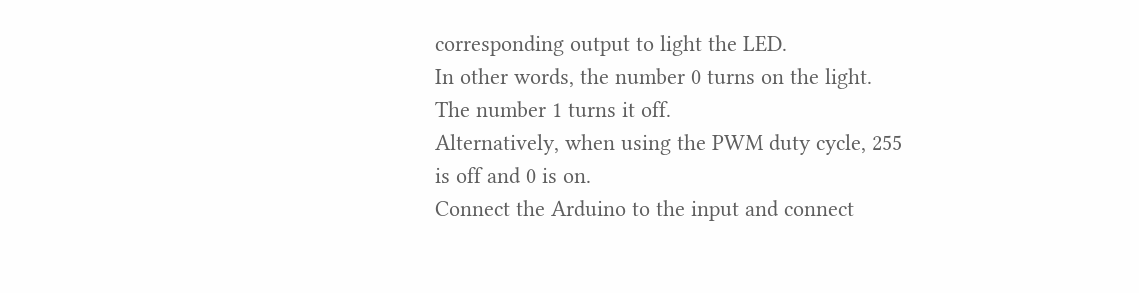corresponding output to light the LED.
In other words, the number 0 turns on the light.
The number 1 turns it off.
Alternatively, when using the PWM duty cycle, 255 is off and 0 is on.
Connect the Arduino to the input and connect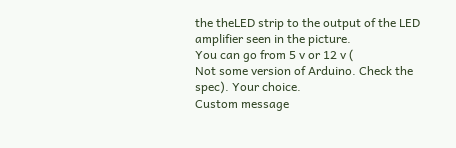the theLED strip to the output of the LED amplifier seen in the picture.
You can go from 5 v or 12 v (
Not some version of Arduino. Check the spec). Your choice.
Custom message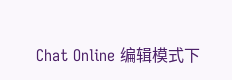Chat Online 编辑模式下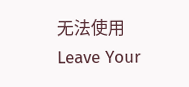无法使用
Leave Your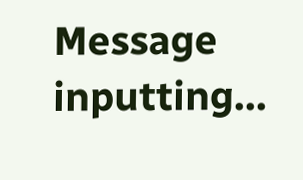Message inputting...